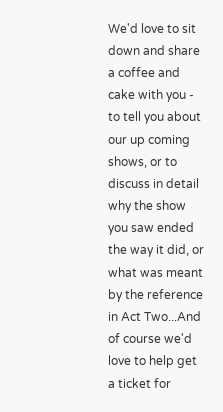We'd love to sit down and share a coffee and cake with you - to tell you about our up coming shows, or to discuss in detail why the show you saw ended the way it did, or what was meant by the reference in Act Two...And of course we'd love to help get a ticket for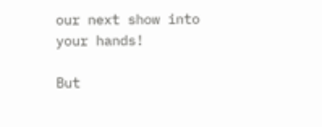our next show into your hands!

But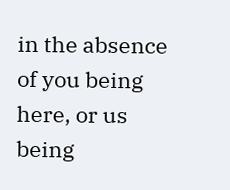in the absence of you being here, or us being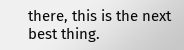there, this is the next best thing.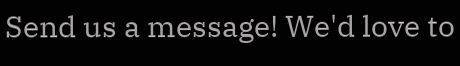Send us a message! We'd love to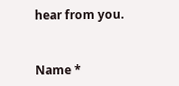hear from you.


Name *